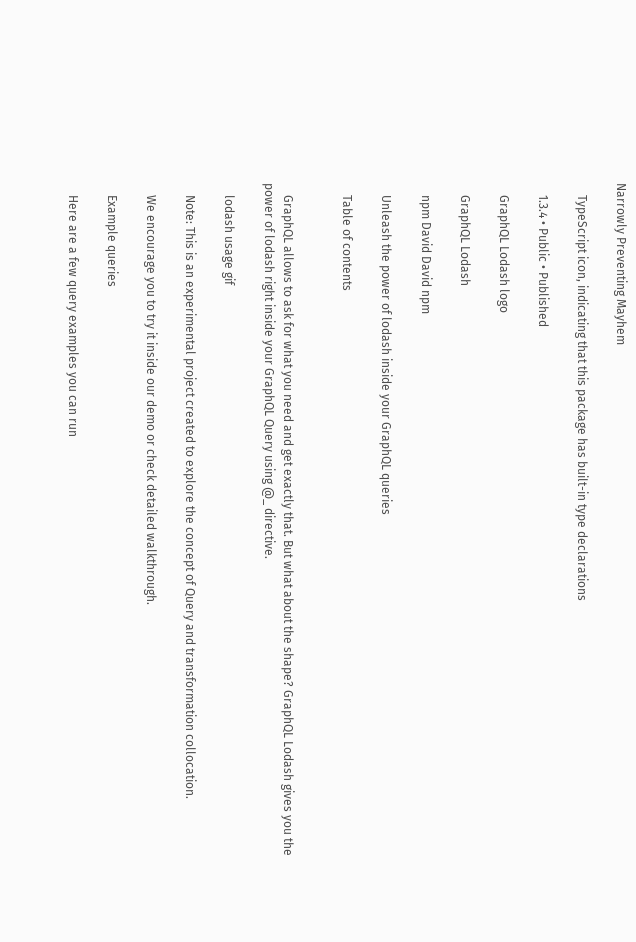Narrowly Preventing Mayhem

    TypeScript icon, indicating that this package has built-in type declarations

    1.3.4 • Public • Published

    GraphQL Lodash logo

    GraphQL Lodash

    npm David David npm

    Unleash the power of lodash inside your GraphQL queries

    Table of contents


    GraphQL allows to ask for what you need and get exactly that. But what about the shape? GraphQL Lodash gives you the power of lodash right inside your GraphQL Query using @_ directive.

    lodash usage gif

    Note: This is an experimental project created to explore the concept of Query and transformation collocation.

    We encourage you to try it inside our demo or check detailed walkthrough.

    Example queries

    Here are a few query examples you can run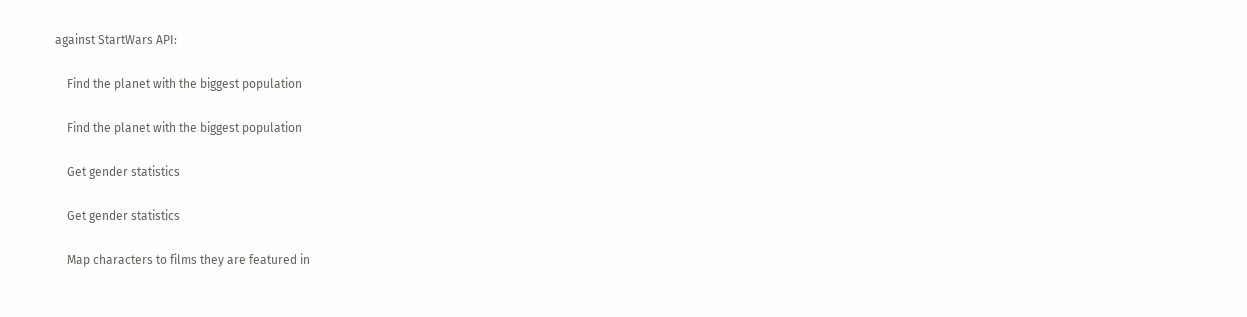against StartWars API:

    Find the planet with the biggest population

    Find the planet with the biggest population

    Get gender statistics

    Get gender statistics

    Map characters to films they are featured in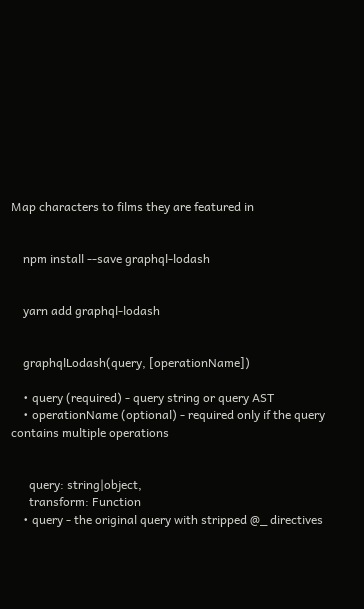Map characters to films they are featured in


    npm install --save graphql-lodash


    yarn add graphql-lodash


    graphqlLodash(query, [operationName])

    • query (required) - query string or query AST
    • operationName (optional) - required only if the query contains multiple operations


      query: string|object,
      transform: Function
    • query - the original query with stripped @_ directives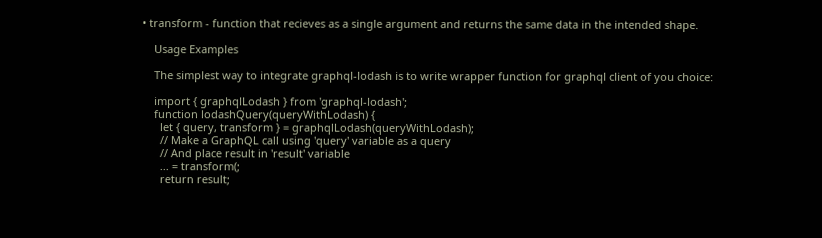• transform - function that recieves as a single argument and returns the same data in the intended shape.

    Usage Examples

    The simplest way to integrate graphql-lodash is to write wrapper function for graphql client of you choice:

    import { graphqlLodash } from 'graphql-lodash';
    function lodashQuery(queryWithLodash) {
      let { query, transform } = graphqlLodash(queryWithLodash);
      // Make a GraphQL call using 'query' variable as a query
      // And place result in 'result' variable
      ... = transform(;
      return result;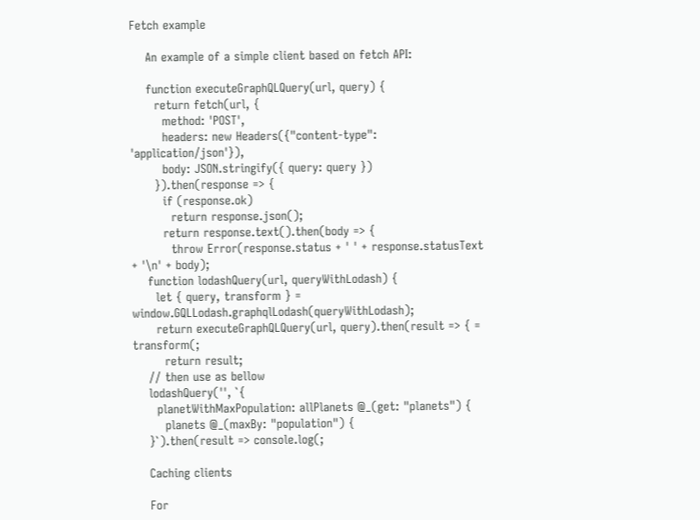Fetch example

    An example of a simple client based on fetch API:

    function executeGraphQLQuery(url, query) {
      return fetch(url, {
        method: 'POST',
        headers: new Headers({"content-type": 'application/json'}),
        body: JSON.stringify({ query: query })
      }).then(response => {
        if (response.ok)
          return response.json();
        return response.text().then(body => {
          throw Error(response.status + ' ' + response.statusText + '\n' + body);
    function lodashQuery(url, queryWithLodash) {
      let { query, transform } = window.GQLLodash.graphqlLodash(queryWithLodash);
      return executeGraphQLQuery(url, query).then(result => { = transform(;
        return result;
    // then use as bellow
    lodashQuery('', `{
      planetWithMaxPopulation: allPlanets @_(get: "planets") {
        planets @_(maxBy: "population") {
    }`).then(result => console.log(;

    Caching clients

    For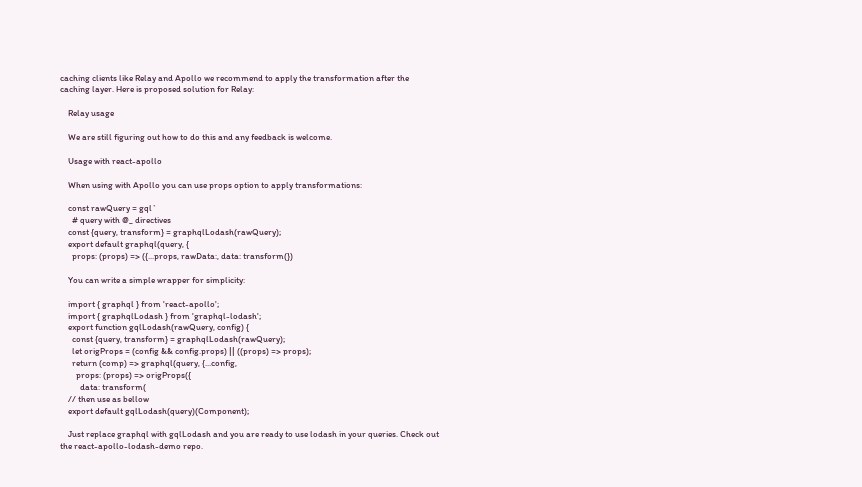caching clients like Relay and Apollo we recommend to apply the transformation after the caching layer. Here is proposed solution for Relay:

    Relay usage

    We are still figuring out how to do this and any feedback is welcome.

    Usage with react-apollo

    When using with Apollo you can use props option to apply transformations:

    const rawQuery = gql`
      # query with @_ directives
    const {query, transform} = graphqlLodash(rawQuery);
    export default graphql(query, {
      props: (props) => ({...props, rawData:, data: transform(})

    You can write a simple wrapper for simplicity:

    import { graphql } from 'react-apollo';
    import { graphqlLodash } from 'graphql-lodash';
    export function gqlLodash(rawQuery, config) {
      const {query, transform} = graphqlLodash(rawQuery);
      let origProps = (config && config.props) || ((props) => props);
      return (comp) => graphql(query, {...config,
        props: (props) => origProps({
          data: transform(
    // then use as bellow
    export default gqlLodash(query)(Component);

    Just replace graphql with gqlLodash and you are ready to use lodash in your queries. Check out the react-apollo-lodash-demo repo.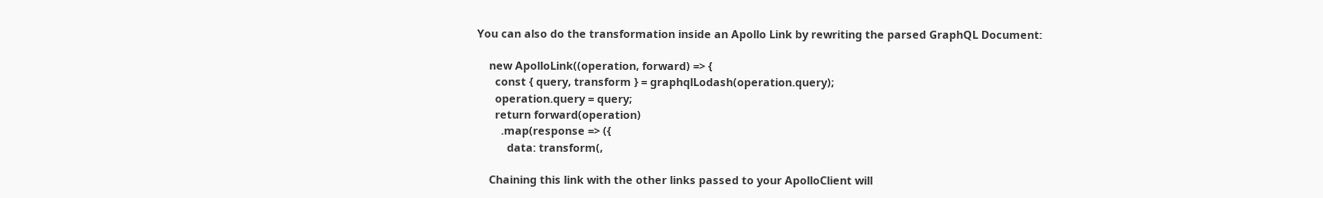You can also do the transformation inside an Apollo Link by rewriting the parsed GraphQL Document:

    new ApolloLink((operation, forward) => {
      const { query, transform } = graphqlLodash(operation.query);
      operation.query = query;
      return forward(operation)
        .map(response => ({
          data: transform(,

    Chaining this link with the other links passed to your ApolloClient will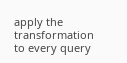apply the transformation to every query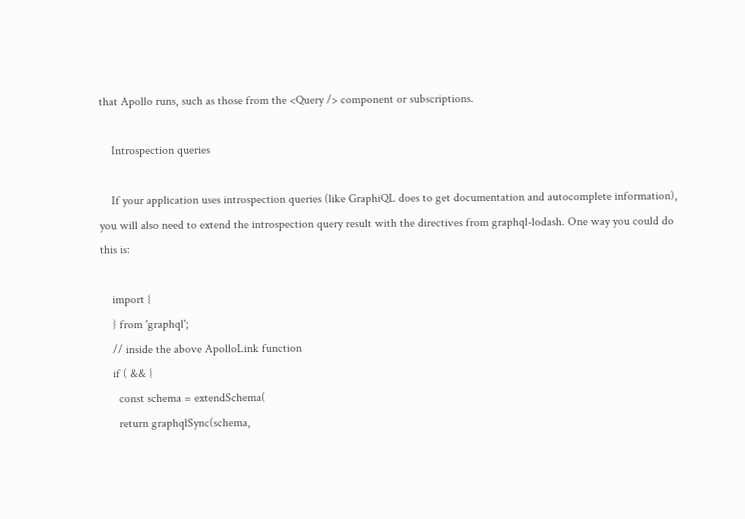that Apollo runs, such as those from the <Query /> component or subscriptions.

    Introspection queries

    If your application uses introspection queries (like GraphiQL does to get documentation and autocomplete information), you will also need to extend the introspection query result with the directives from graphql-lodash. One way you could do this is:

    import {
    } from 'graphql';
    // inside the above ApolloLink function
    if ( && {
      const schema = extendSchema(
      return graphqlSync(schema,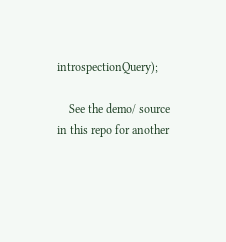introspectionQuery);

    See the demo/ source in this repo for another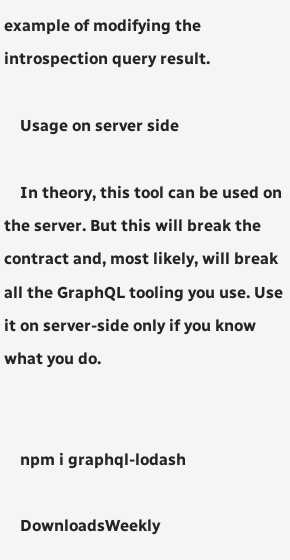example of modifying the introspection query result.

    Usage on server side

    In theory, this tool can be used on the server. But this will break the contract and, most likely, will break all the GraphQL tooling you use. Use it on server-side only if you know what you do.


    npm i graphql-lodash

    DownloadsWeekly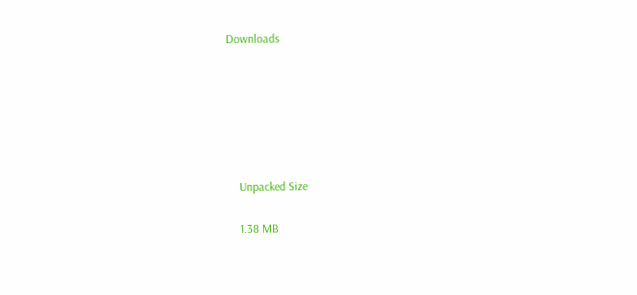Downloads






    Unpacked Size

    1.38 MB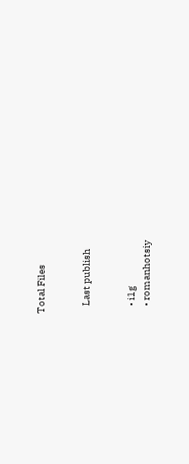Total Files


    Last publish


    • i1g
    • romanhotsiy